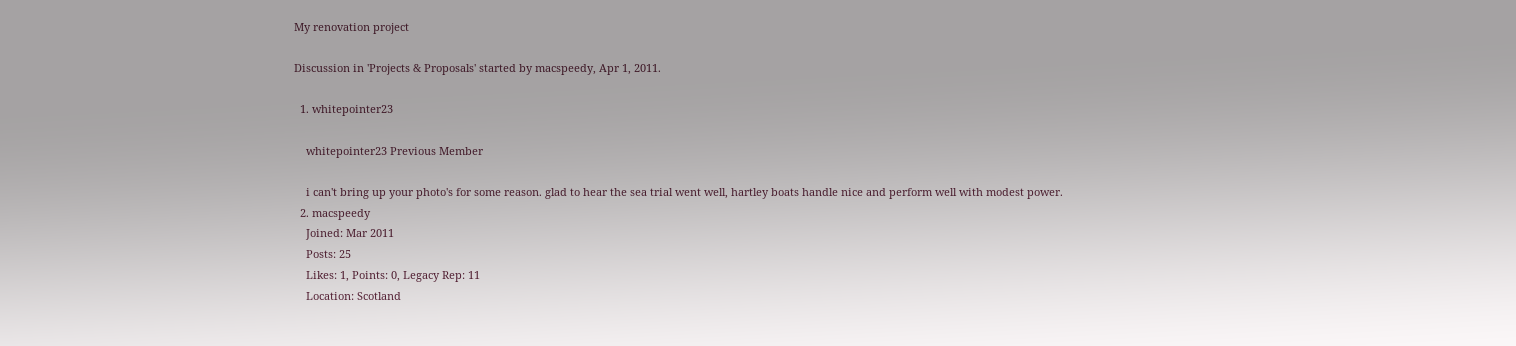My renovation project

Discussion in 'Projects & Proposals' started by macspeedy, Apr 1, 2011.

  1. whitepointer23

    whitepointer23 Previous Member

    i can't bring up your photo's for some reason. glad to hear the sea trial went well, hartley boats handle nice and perform well with modest power.
  2. macspeedy
    Joined: Mar 2011
    Posts: 25
    Likes: 1, Points: 0, Legacy Rep: 11
    Location: Scotland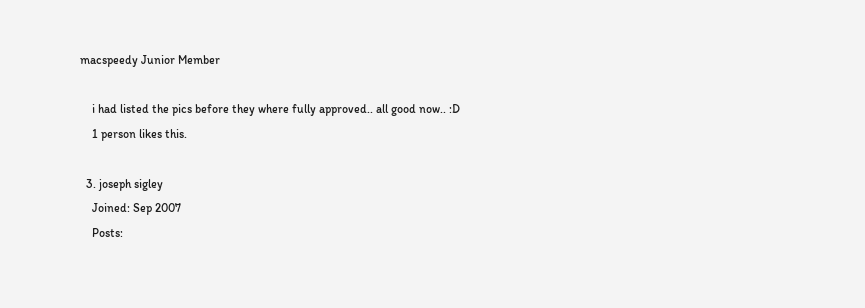macspeedy Junior Member

    i had listed the pics before they where fully approved.. all good now.. :D
    1 person likes this.

  3. joseph sigley
    Joined: Sep 2007
    Posts: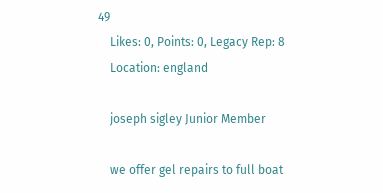49
    Likes: 0, Points: 0, Legacy Rep: 8
    Location: england

    joseph sigley Junior Member

    we offer gel repairs to full boat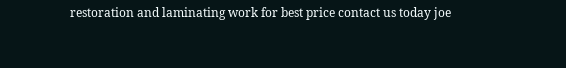restoration and laminating work for best price contact us today joe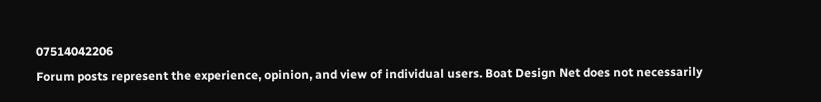07514042206
Forum posts represent the experience, opinion, and view of individual users. Boat Design Net does not necessarily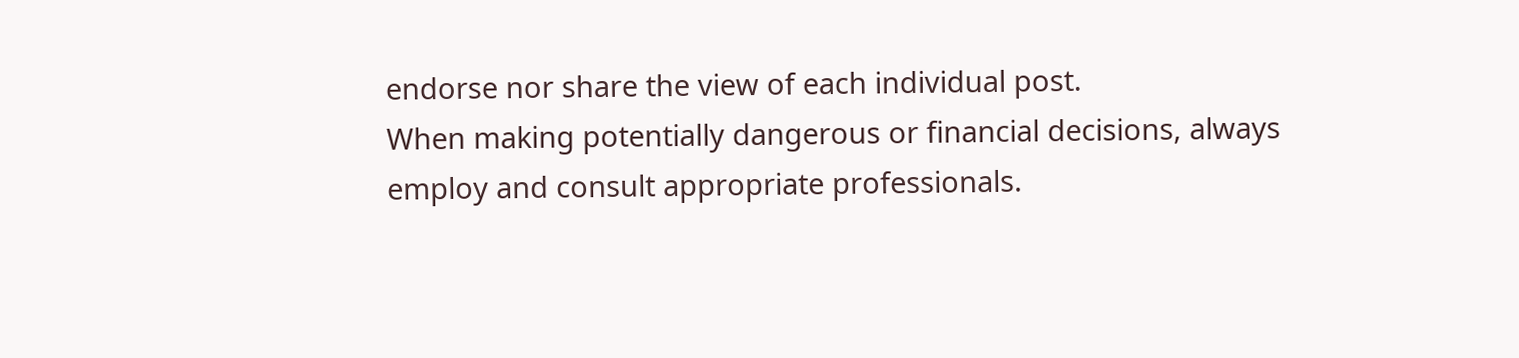endorse nor share the view of each individual post.
When making potentially dangerous or financial decisions, always employ and consult appropriate professionals.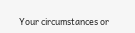Your circumstances or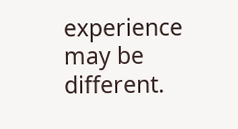experience may be different.